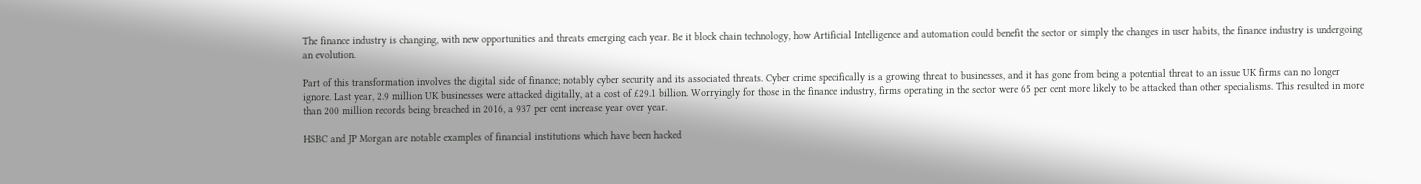The finance industry is changing, with new opportunities and threats emerging each year. Be it block chain technology, how Artificial Intelligence and automation could benefit the sector or simply the changes in user habits, the finance industry is undergoing an evolution.

Part of this transformation involves the digital side of finance; notably cyber security and its associated threats. Cyber crime specifically is a growing threat to businesses, and it has gone from being a potential threat to an issue UK firms can no longer ignore. Last year, 2.9 million UK businesses were attacked digitally, at a cost of £29.1 billion. Worryingly for those in the finance industry, firms operating in the sector were 65 per cent more likely to be attacked than other specialisms. This resulted in more than 200 million records being breached in 2016, a 937 per cent increase year over year.

HSBC and JP Morgan are notable examples of financial institutions which have been hacked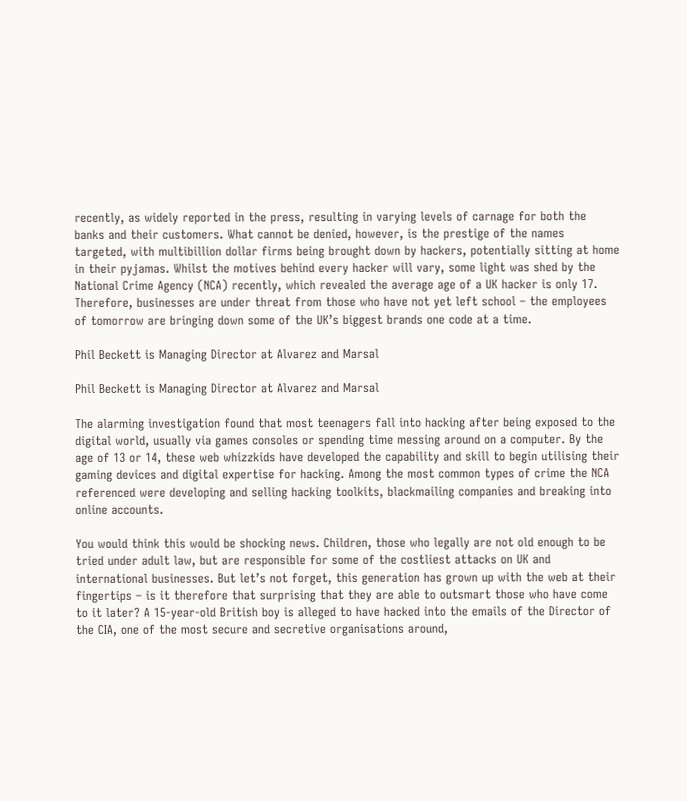recently, as widely reported in the press, resulting in varying levels of carnage for both the banks and their customers. What cannot be denied, however, is the prestige of the names targeted, with multibillion dollar firms being brought down by hackers, potentially sitting at home in their pyjamas. Whilst the motives behind every hacker will vary, some light was shed by the National Crime Agency (NCA) recently, which revealed the average age of a UK hacker is only 17. Therefore, businesses are under threat from those who have not yet left school – the employees of tomorrow are bringing down some of the UK’s biggest brands one code at a time.

Phil Beckett is Managing Director at Alvarez and Marsal

Phil Beckett is Managing Director at Alvarez and Marsal

The alarming investigation found that most teenagers fall into hacking after being exposed to the digital world, usually via games consoles or spending time messing around on a computer. By the age of 13 or 14, these web whizzkids have developed the capability and skill to begin utilising their gaming devices and digital expertise for hacking. Among the most common types of crime the NCA referenced were developing and selling hacking toolkits, blackmailing companies and breaking into online accounts.

You would think this would be shocking news. Children, those who legally are not old enough to be tried under adult law, but are responsible for some of the costliest attacks on UK and international businesses. But let’s not forget, this generation has grown up with the web at their fingertips – is it therefore that surprising that they are able to outsmart those who have come to it later? A 15-year-old British boy is alleged to have hacked into the emails of the Director of the CIA, one of the most secure and secretive organisations around,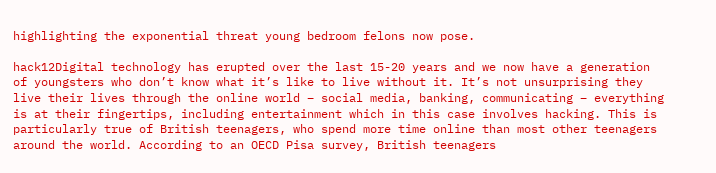highlighting the exponential threat young bedroom felons now pose.

hack12Digital technology has erupted over the last 15-20 years and we now have a generation of youngsters who don’t know what it’s like to live without it. It’s not unsurprising they live their lives through the online world – social media, banking, communicating – everything is at their fingertips, including entertainment which in this case involves hacking. This is particularly true of British teenagers, who spend more time online than most other teenagers around the world. According to an OECD Pisa survey, British teenagers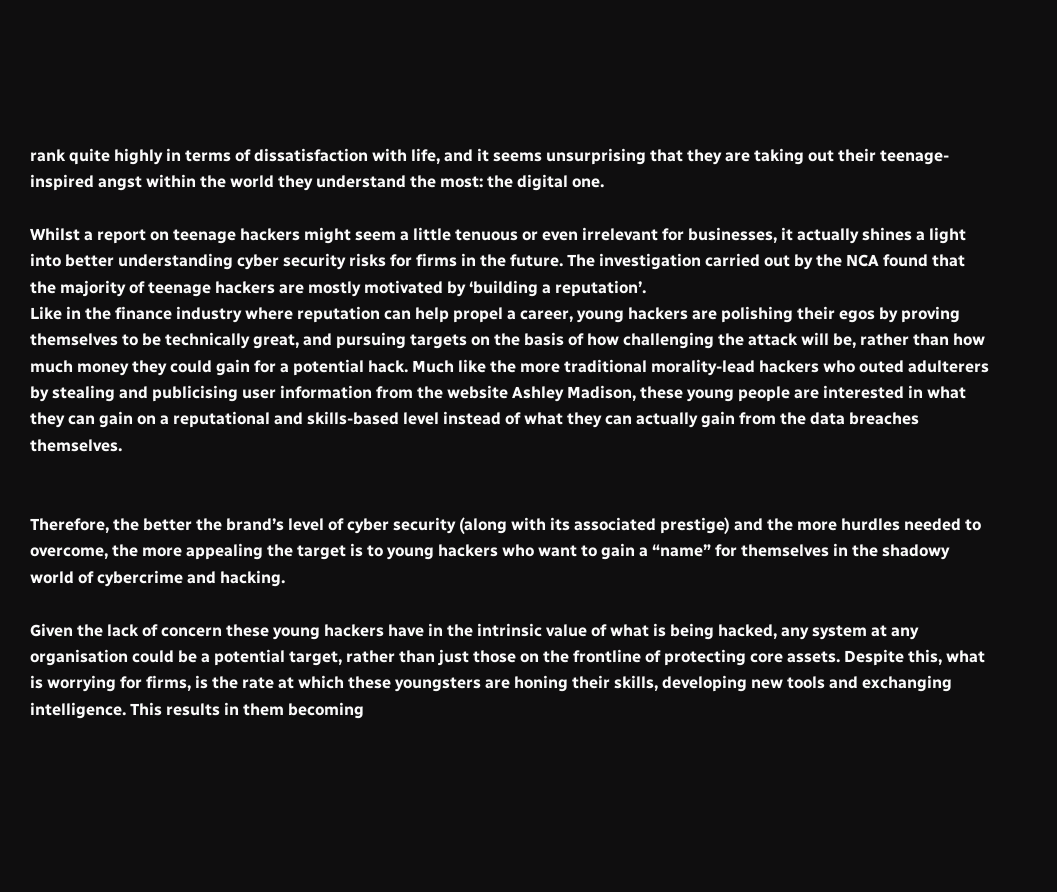rank quite highly in terms of dissatisfaction with life, and it seems unsurprising that they are taking out their teenage-inspired angst within the world they understand the most: the digital one.

Whilst a report on teenage hackers might seem a little tenuous or even irrelevant for businesses, it actually shines a light into better understanding cyber security risks for firms in the future. The investigation carried out by the NCA found that the majority of teenage hackers are mostly motivated by ‘building a reputation’.
Like in the finance industry where reputation can help propel a career, young hackers are polishing their egos by proving themselves to be technically great, and pursuing targets on the basis of how challenging the attack will be, rather than how much money they could gain for a potential hack. Much like the more traditional morality-lead hackers who outed adulterers by stealing and publicising user information from the website Ashley Madison, these young people are interested in what they can gain on a reputational and skills-based level instead of what they can actually gain from the data breaches themselves.


Therefore, the better the brand’s level of cyber security (along with its associated prestige) and the more hurdles needed to overcome, the more appealing the target is to young hackers who want to gain a “name” for themselves in the shadowy world of cybercrime and hacking.

Given the lack of concern these young hackers have in the intrinsic value of what is being hacked, any system at any organisation could be a potential target, rather than just those on the frontline of protecting core assets. Despite this, what is worrying for firms, is the rate at which these youngsters are honing their skills, developing new tools and exchanging intelligence. This results in them becoming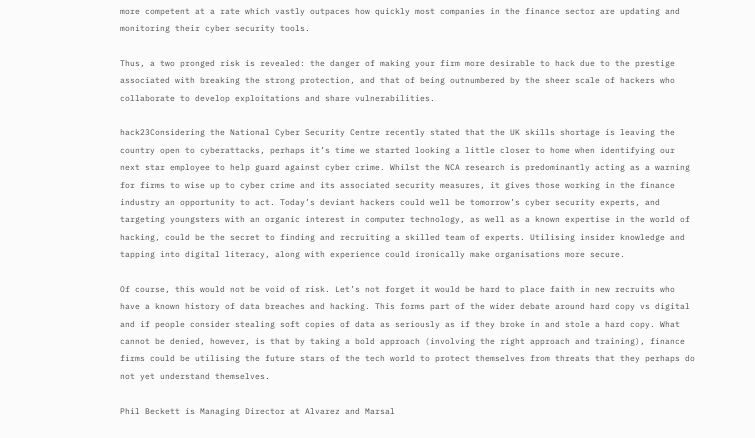more competent at a rate which vastly outpaces how quickly most companies in the finance sector are updating and monitoring their cyber security tools.

Thus, a two pronged risk is revealed: the danger of making your firm more desirable to hack due to the prestige associated with breaking the strong protection, and that of being outnumbered by the sheer scale of hackers who collaborate to develop exploitations and share vulnerabilities.

hack23Considering the National Cyber Security Centre recently stated that the UK skills shortage is leaving the country open to cyberattacks, perhaps it’s time we started looking a little closer to home when identifying our next star employee to help guard against cyber crime. Whilst the NCA research is predominantly acting as a warning for firms to wise up to cyber crime and its associated security measures, it gives those working in the finance industry an opportunity to act. Today’s deviant hackers could well be tomorrow’s cyber security experts, and targeting youngsters with an organic interest in computer technology, as well as a known expertise in the world of hacking, could be the secret to finding and recruiting a skilled team of experts. Utilising insider knowledge and tapping into digital literacy, along with experience could ironically make organisations more secure.

Of course, this would not be void of risk. Let’s not forget it would be hard to place faith in new recruits who have a known history of data breaches and hacking. This forms part of the wider debate around hard copy vs digital and if people consider stealing soft copies of data as seriously as if they broke in and stole a hard copy. What cannot be denied, however, is that by taking a bold approach (involving the right approach and training), finance firms could be utilising the future stars of the tech world to protect themselves from threats that they perhaps do not yet understand themselves.

Phil Beckett is Managing Director at Alvarez and Marsal